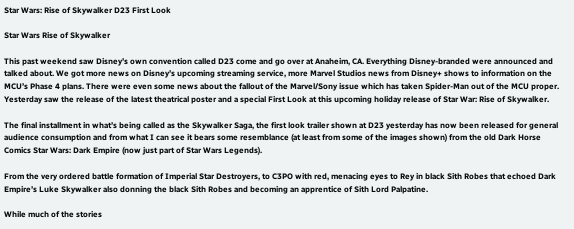Star Wars: Rise of Skywalker D23 First Look

Star Wars Rise of Skywalker

This past weekend saw Disney’s own convention called D23 come and go over at Anaheim, CA. Everything Disney-branded were announced and talked about. We got more news on Disney’s upcoming streaming service, more Marvel Studios news from Disney+ shows to information on the MCU’s Phase 4 plans. There were even some news about the fallout of the Marvel/Sony issue which has taken Spider-Man out of the MCU proper. Yesterday saw the release of the latest theatrical poster and a special First Look at this upcoming holiday release of Star War: Rise of Skywalker.

The final installment in what’s being called as the Skywalker Saga, the first look trailer shown at D23 yesterday has now been released for general audience consumption and from what I can see it bears some resemblance (at least from some of the images shown) from the old Dark Horse Comics Star Wars: Dark Empire (now just part of Star Wars Legends).

From the very ordered battle formation of Imperial Star Destroyers, to C3PO with red, menacing eyes to Rey in black Sith Robes that echoed Dark Empire’s Luke Skywalker also donning the black Sith Robes and becoming an apprentice of Sith Lord Palpatine.

While much of the stories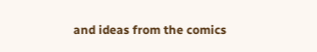and ideas from the comics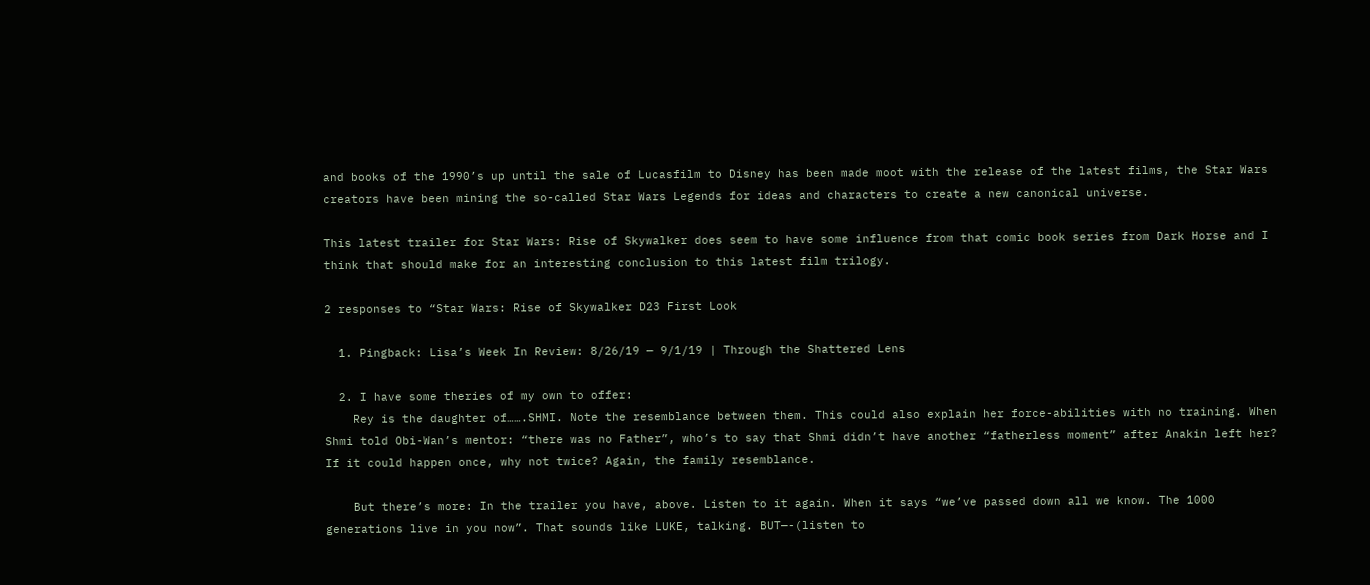and books of the 1990’s up until the sale of Lucasfilm to Disney has been made moot with the release of the latest films, the Star Wars creators have been mining the so-called Star Wars Legends for ideas and characters to create a new canonical universe.

This latest trailer for Star Wars: Rise of Skywalker does seem to have some influence from that comic book series from Dark Horse and I think that should make for an interesting conclusion to this latest film trilogy.

2 responses to “Star Wars: Rise of Skywalker D23 First Look

  1. Pingback: Lisa’s Week In Review: 8/26/19 — 9/1/19 | Through the Shattered Lens

  2. I have some theries of my own to offer:
    Rey is the daughter of…….SHMI. Note the resemblance between them. This could also explain her force-abilities with no training. When Shmi told Obi-Wan’s mentor: “there was no Father”, who’s to say that Shmi didn’t have another “fatherless moment” after Anakin left her? If it could happen once, why not twice? Again, the family resemblance.

    But there’s more: In the trailer you have, above. Listen to it again. When it says “we’ve passed down all we know. The 1000 generations live in you now”. That sounds like LUKE, talking. BUT—-(listen to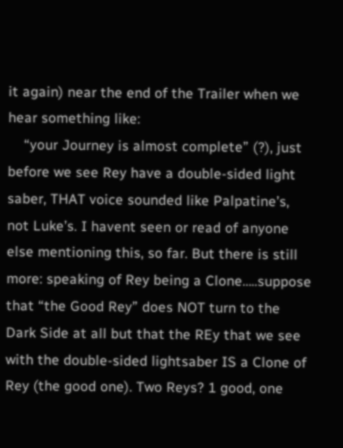it again) near the end of the Trailer when we hear something like:
    “your Journey is almost complete” (?), just before we see Rey have a double-sided light saber, THAT voice sounded like Palpatine’s, not Luke’s. I havent seen or read of anyone else mentioning this, so far. But there is still more: speaking of Rey being a Clone…..suppose that “the Good Rey” does NOT turn to the Dark Side at all but that the REy that we see with the double-sided lightsaber IS a Clone of Rey (the good one). Two Reys? 1 good, one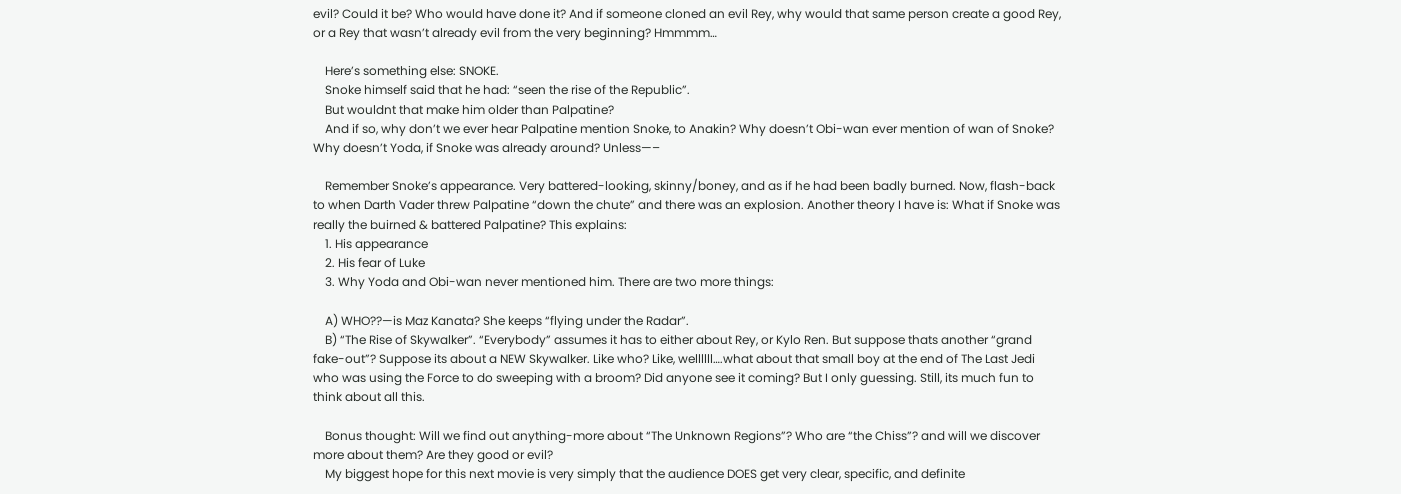evil? Could it be? Who would have done it? And if someone cloned an evil Rey, why would that same person create a good Rey, or a Rey that wasn’t already evil from the very beginning? Hmmmm…

    Here’s something else: SNOKE.
    Snoke himself said that he had: “seen the rise of the Republic”.
    But wouldnt that make him older than Palpatine?
    And if so, why don’t we ever hear Palpatine mention Snoke, to Anakin? Why doesn’t Obi-wan ever mention of wan of Snoke? Why doesn’t Yoda, if Snoke was already around? Unless—–

    Remember Snoke’s appearance. Very battered-looking, skinny/boney, and as if he had been badly burned. Now, flash-back to when Darth Vader threw Palpatine “down the chute” and there was an explosion. Another theory I have is: What if Snoke was really the buirned & battered Palpatine? This explains:
    1. His appearance
    2. His fear of Luke
    3. Why Yoda and Obi-wan never mentioned him. There are two more things:

    A) WHO??—is Maz Kanata? She keeps “flying under the Radar”.
    B) “The Rise of Skywalker”. “Everybody” assumes it has to either about Rey, or Kylo Ren. But suppose thats another “grand fake-out”? Suppose its about a NEW Skywalker. Like who? Like, wellllll….what about that small boy at the end of The Last Jedi who was using the Force to do sweeping with a broom? Did anyone see it coming? But I only guessing. Still, its much fun to think about all this.

    Bonus thought: Will we find out anything-more about “The Unknown Regions”? Who are “the Chiss”? and will we discover more about them? Are they good or evil?
    My biggest hope for this next movie is very simply that the audience DOES get very clear, specific, and definite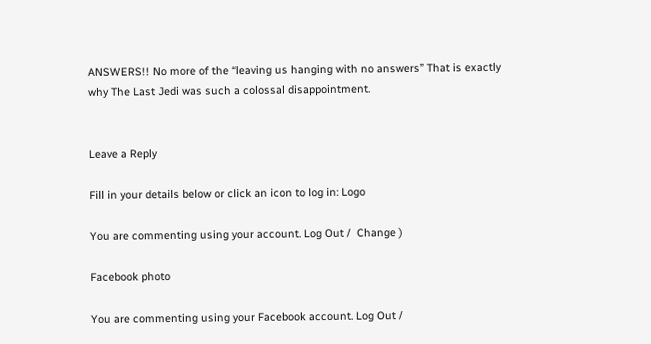ANSWERS!! No more of the “leaving us hanging with no answers” That is exactly why The Last Jedi was such a colossal disappointment.


Leave a Reply

Fill in your details below or click an icon to log in: Logo

You are commenting using your account. Log Out /  Change )

Facebook photo

You are commenting using your Facebook account. Log Out /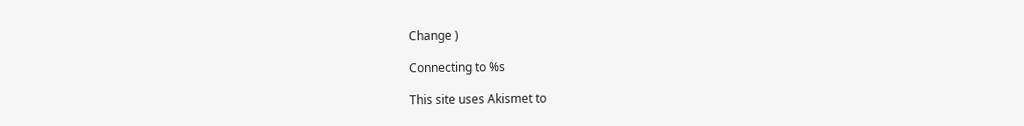Change )

Connecting to %s

This site uses Akismet to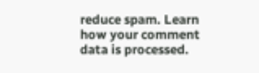reduce spam. Learn how your comment data is processed.